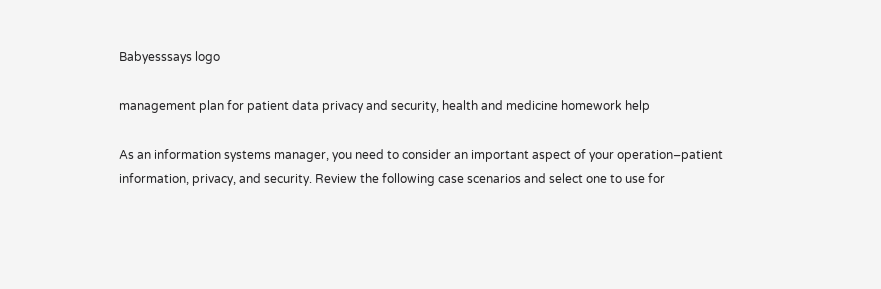Babyesssays logo

management plan for patient data privacy and security, health and medicine homework help

As an information systems manager, you need to consider an important aspect of your operation–patient information, privacy, and security. Review the following case scenarios and select one to use for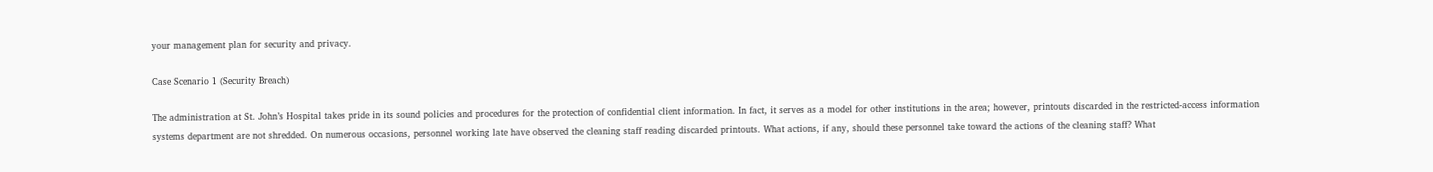your management plan for security and privacy.

Case Scenario 1 (Security Breach)

The administration at St. John’s Hospital takes pride in its sound policies and procedures for the protection of confidential client information. In fact, it serves as a model for other institutions in the area; however, printouts discarded in the restricted-access information systems department are not shredded. On numerous occasions, personnel working late have observed the cleaning staff reading discarded printouts. What actions, if any, should these personnel take toward the actions of the cleaning staff? What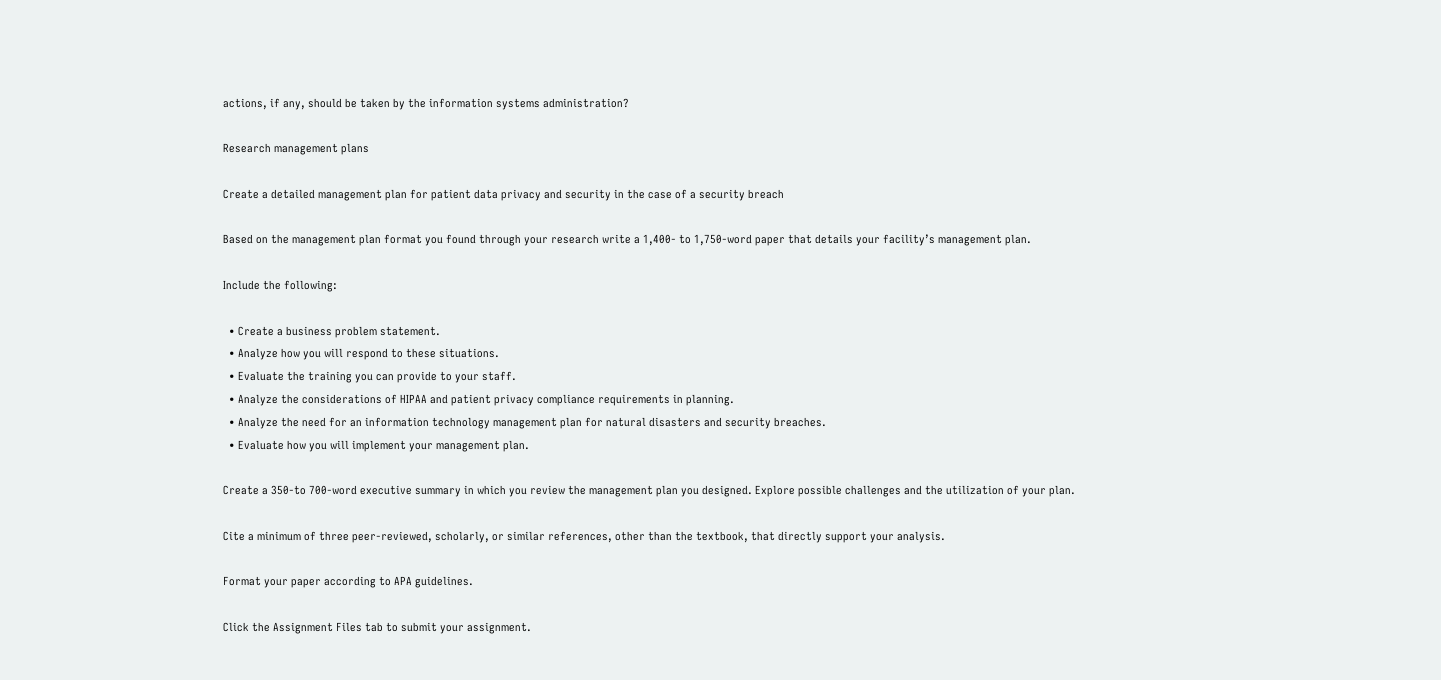actions, if any, should be taken by the information systems administration?

Research management plans

Create a detailed management plan for patient data privacy and security in the case of a security breach

Based on the management plan format you found through your research write a 1,400- to 1,750-word paper that details your facility’s management plan.

Include the following:

  • Create a business problem statement.
  • Analyze how you will respond to these situations.
  • Evaluate the training you can provide to your staff.
  • Analyze the considerations of HIPAA and patient privacy compliance requirements in planning.
  • Analyze the need for an information technology management plan for natural disasters and security breaches.
  • Evaluate how you will implement your management plan.

Create a 350-to 700-word executive summary in which you review the management plan you designed. Explore possible challenges and the utilization of your plan.

Cite a minimum of three peer-reviewed, scholarly, or similar references, other than the textbook, that directly support your analysis.

Format your paper according to APA guidelines.

Click the Assignment Files tab to submit your assignment.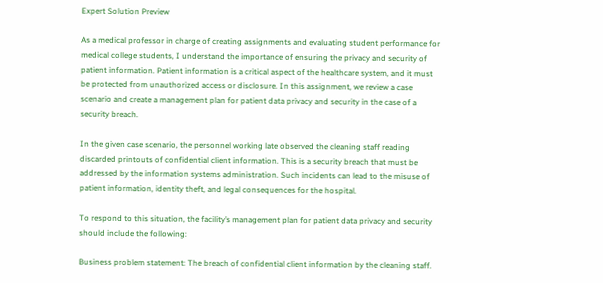Expert Solution Preview

As a medical professor in charge of creating assignments and evaluating student performance for medical college students, I understand the importance of ensuring the privacy and security of patient information. Patient information is a critical aspect of the healthcare system, and it must be protected from unauthorized access or disclosure. In this assignment, we review a case scenario and create a management plan for patient data privacy and security in the case of a security breach.

In the given case scenario, the personnel working late observed the cleaning staff reading discarded printouts of confidential client information. This is a security breach that must be addressed by the information systems administration. Such incidents can lead to the misuse of patient information, identity theft, and legal consequences for the hospital.

To respond to this situation, the facility’s management plan for patient data privacy and security should include the following:

Business problem statement: The breach of confidential client information by the cleaning staff.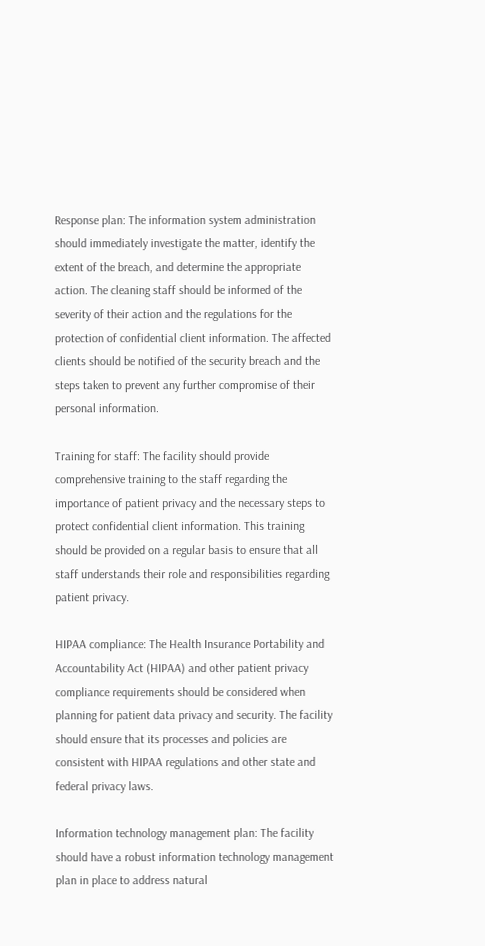Response plan: The information system administration should immediately investigate the matter, identify the extent of the breach, and determine the appropriate action. The cleaning staff should be informed of the severity of their action and the regulations for the protection of confidential client information. The affected clients should be notified of the security breach and the steps taken to prevent any further compromise of their personal information.

Training for staff: The facility should provide comprehensive training to the staff regarding the importance of patient privacy and the necessary steps to protect confidential client information. This training should be provided on a regular basis to ensure that all staff understands their role and responsibilities regarding patient privacy.

HIPAA compliance: The Health Insurance Portability and Accountability Act (HIPAA) and other patient privacy compliance requirements should be considered when planning for patient data privacy and security. The facility should ensure that its processes and policies are consistent with HIPAA regulations and other state and federal privacy laws.

Information technology management plan: The facility should have a robust information technology management plan in place to address natural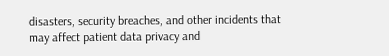disasters, security breaches, and other incidents that may affect patient data privacy and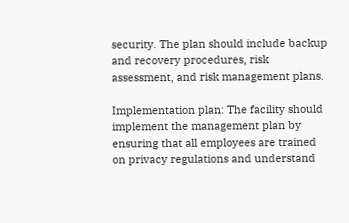security. The plan should include backup and recovery procedures, risk assessment, and risk management plans.

Implementation plan: The facility should implement the management plan by ensuring that all employees are trained on privacy regulations and understand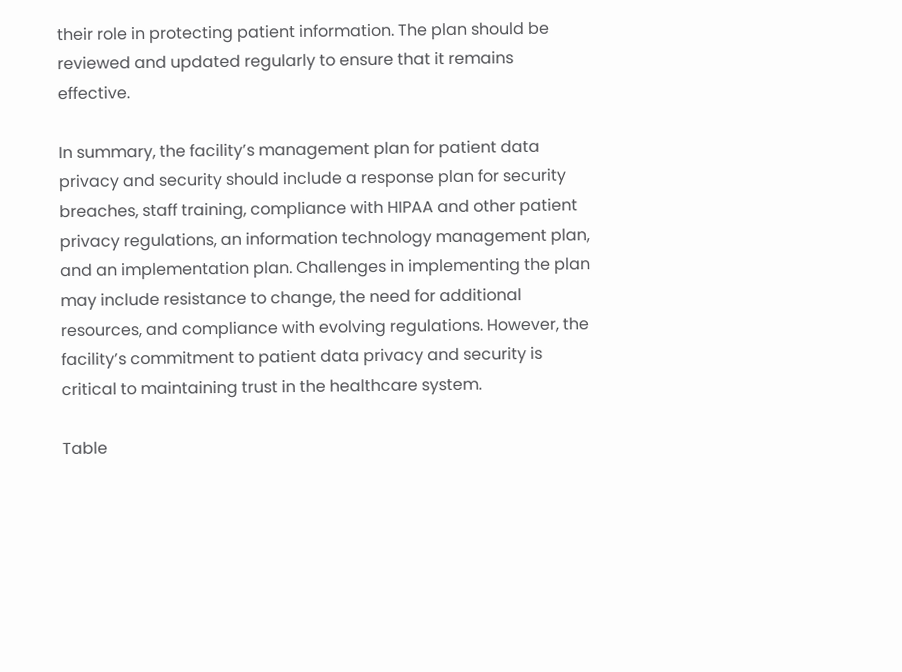their role in protecting patient information. The plan should be reviewed and updated regularly to ensure that it remains effective.

In summary, the facility’s management plan for patient data privacy and security should include a response plan for security breaches, staff training, compliance with HIPAA and other patient privacy regulations, an information technology management plan, and an implementation plan. Challenges in implementing the plan may include resistance to change, the need for additional resources, and compliance with evolving regulations. However, the facility’s commitment to patient data privacy and security is critical to maintaining trust in the healthcare system.

Table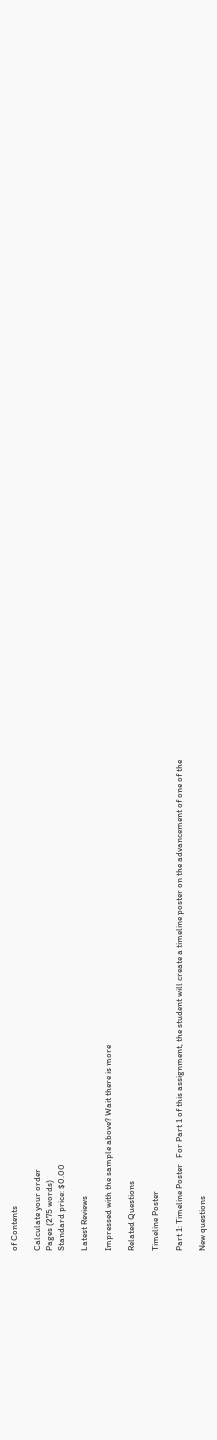of Contents

Calculate your order
Pages (275 words)
Standard price: $0.00

Latest Reviews

Impressed with the sample above? Wait there is more

Related Questions

Timeline Poster

Part 1: Timeline Poster   For Part 1 of this assignment, the student will create a timeline poster on the advancement of one of the

New questions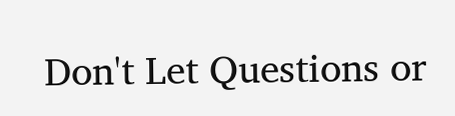Don't Let Questions or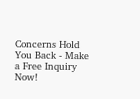Concerns Hold You Back - Make a Free Inquiry Now!